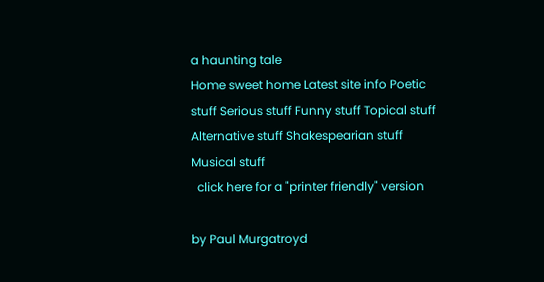a haunting tale
Home sweet home Latest site info Poetic stuff Serious stuff Funny stuff Topical stuff Alternative stuff Shakespearian stuff Musical stuff
  click here for a "printer friendly" version

by Paul Murgatroyd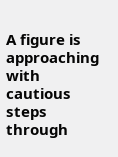A figure is approaching with cautious steps through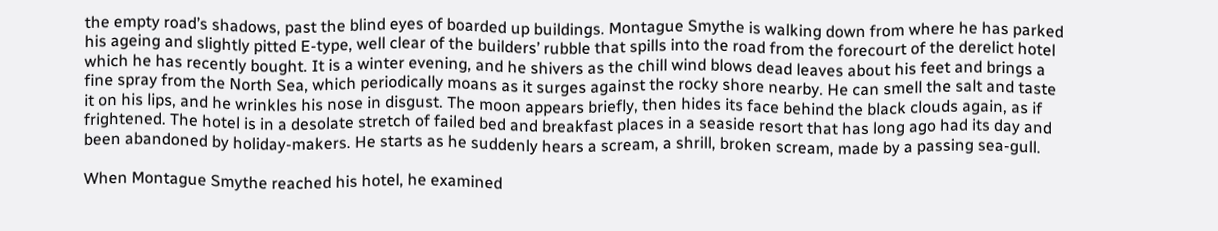the empty road’s shadows, past the blind eyes of boarded up buildings. Montague Smythe is walking down from where he has parked his ageing and slightly pitted E-type, well clear of the builders’ rubble that spills into the road from the forecourt of the derelict hotel which he has recently bought. It is a winter evening, and he shivers as the chill wind blows dead leaves about his feet and brings a fine spray from the North Sea, which periodically moans as it surges against the rocky shore nearby. He can smell the salt and taste it on his lips, and he wrinkles his nose in disgust. The moon appears briefly, then hides its face behind the black clouds again, as if frightened. The hotel is in a desolate stretch of failed bed and breakfast places in a seaside resort that has long ago had its day and been abandoned by holiday-makers. He starts as he suddenly hears a scream, a shrill, broken scream, made by a passing sea-gull.

When Montague Smythe reached his hotel, he examined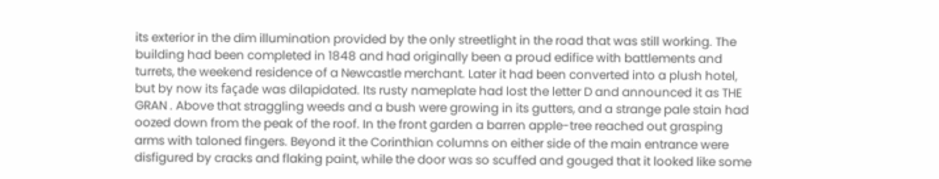its exterior in the dim illumination provided by the only streetlight in the road that was still working. The building had been completed in 1848 and had originally been a proud edifice with battlements and turrets, the weekend residence of a Newcastle merchant. Later it had been converted into a plush hotel, but by now its façade was dilapidated. Its rusty nameplate had lost the letter D and announced it as THE GRAN . Above that straggling weeds and a bush were growing in its gutters, and a strange pale stain had oozed down from the peak of the roof. In the front garden a barren apple-tree reached out grasping arms with taloned fingers. Beyond it the Corinthian columns on either side of the main entrance were disfigured by cracks and flaking paint, while the door was so scuffed and gouged that it looked like some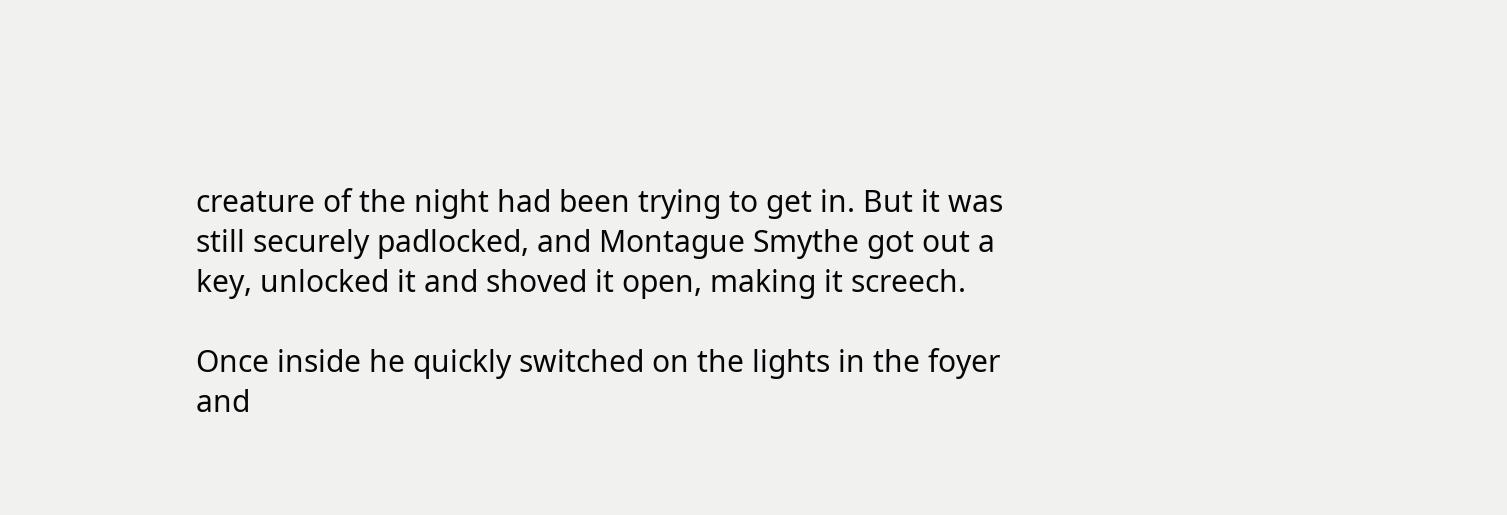creature of the night had been trying to get in. But it was still securely padlocked, and Montague Smythe got out a key, unlocked it and shoved it open, making it screech.

Once inside he quickly switched on the lights in the foyer and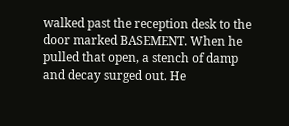walked past the reception desk to the door marked BASEMENT. When he pulled that open, a stench of damp and decay surged out. He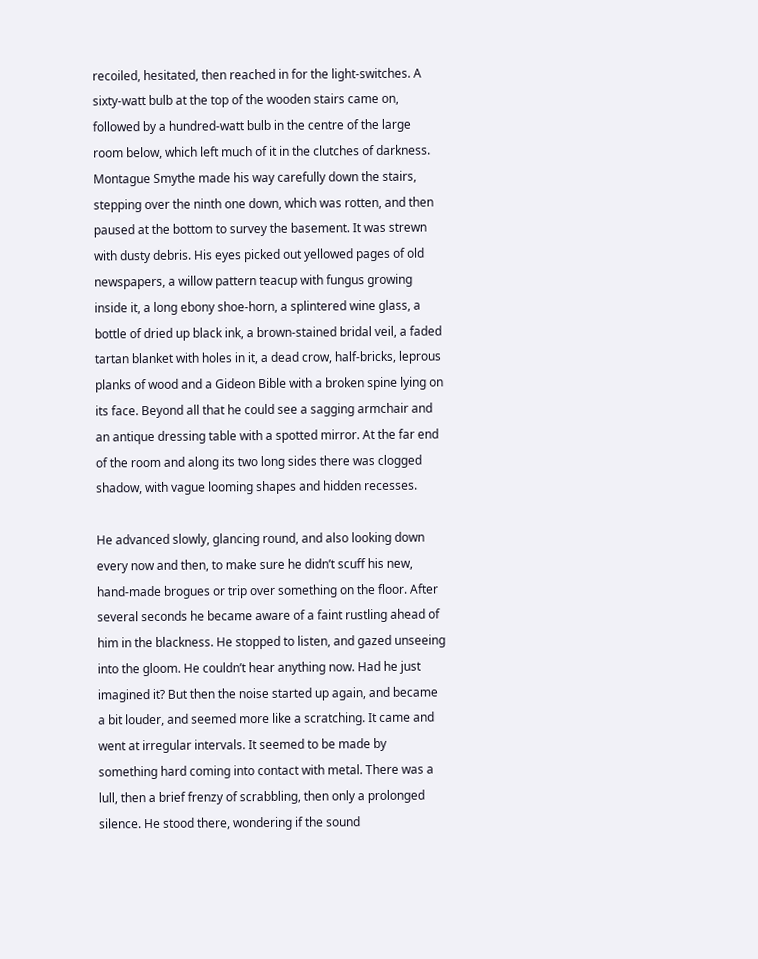recoiled, hesitated, then reached in for the light-switches. A sixty-watt bulb at the top of the wooden stairs came on, followed by a hundred-watt bulb in the centre of the large room below, which left much of it in the clutches of darkness. Montague Smythe made his way carefully down the stairs, stepping over the ninth one down, which was rotten, and then paused at the bottom to survey the basement. It was strewn with dusty debris. His eyes picked out yellowed pages of old newspapers, a willow pattern teacup with fungus growing inside it, a long ebony shoe-horn, a splintered wine glass, a bottle of dried up black ink, a brown-stained bridal veil, a faded tartan blanket with holes in it, a dead crow, half-bricks, leprous planks of wood and a Gideon Bible with a broken spine lying on its face. Beyond all that he could see a sagging armchair and an antique dressing table with a spotted mirror. At the far end of the room and along its two long sides there was clogged shadow, with vague looming shapes and hidden recesses.

He advanced slowly, glancing round, and also looking down every now and then, to make sure he didn’t scuff his new, hand-made brogues or trip over something on the floor. After several seconds he became aware of a faint rustling ahead of him in the blackness. He stopped to listen, and gazed unseeing into the gloom. He couldn’t hear anything now. Had he just imagined it? But then the noise started up again, and became a bit louder, and seemed more like a scratching. It came and went at irregular intervals. It seemed to be made by something hard coming into contact with metal. There was a lull, then a brief frenzy of scrabbling, then only a prolonged silence. He stood there, wondering if the sound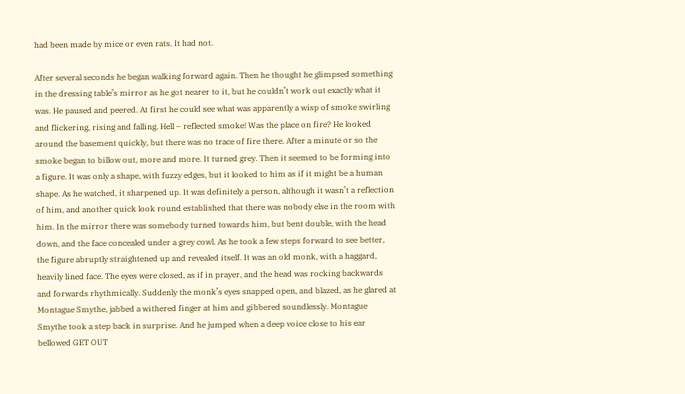had been made by mice or even rats. It had not.

After several seconds he began walking forward again. Then he thought he glimpsed something in the dressing table’s mirror as he got nearer to it, but he couldn’t work out exactly what it was. He paused and peered. At first he could see what was apparently a wisp of smoke swirling and flickering, rising and falling. Hell – reflected smoke! Was the place on fire? He looked around the basement quickly, but there was no trace of fire there. After a minute or so the smoke began to billow out, more and more. It turned grey. Then it seemed to be forming into a figure. It was only a shape, with fuzzy edges, but it looked to him as if it might be a human shape. As he watched, it sharpened up. It was definitely a person, although it wasn’t a reflection of him, and another quick look round established that there was nobody else in the room with him. In the mirror there was somebody turned towards him, but bent double, with the head down, and the face concealed under a grey cowl. As he took a few steps forward to see better, the figure abruptly straightened up and revealed itself. It was an old monk, with a haggard, heavily lined face. The eyes were closed, as if in prayer, and the head was rocking backwards and forwards rhythmically. Suddenly the monk’s eyes snapped open, and blazed, as he glared at Montague Smythe, jabbed a withered finger at him and gibbered soundlessly. Montague Smythe took a step back in surprise. And he jumped when a deep voice close to his ear bellowed GET OUT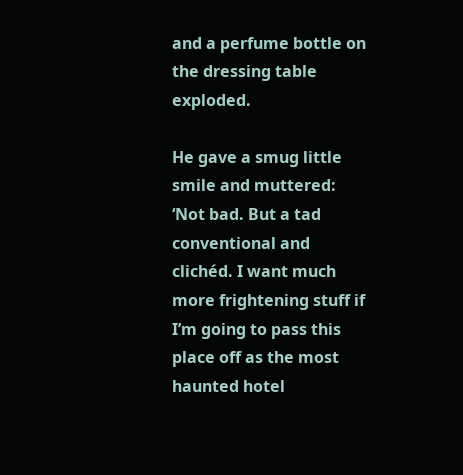and a perfume bottle on the dressing table exploded.

He gave a smug little smile and muttered: ‘Not bad. But a tad conventional and clichéd. I want much more frightening stuff if I’m going to pass this place off as the most haunted hotel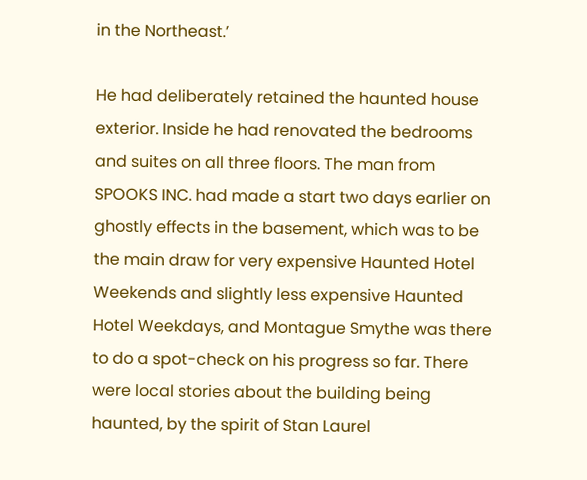in the Northeast.’

He had deliberately retained the haunted house exterior. Inside he had renovated the bedrooms and suites on all three floors. The man from SPOOKS INC. had made a start two days earlier on ghostly effects in the basement, which was to be the main draw for very expensive Haunted Hotel Weekends and slightly less expensive Haunted Hotel Weekdays, and Montague Smythe was there to do a spot-check on his progress so far. There were local stories about the building being haunted, by the spirit of Stan Laurel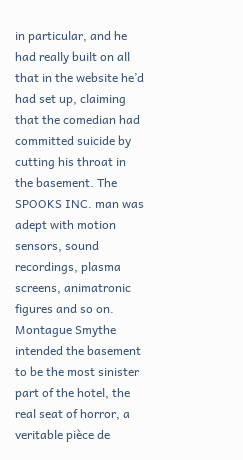in particular, and he had really built on all that in the website he’d had set up, claiming that the comedian had committed suicide by cutting his throat in the basement. The SPOOKS INC. man was adept with motion sensors, sound recordings, plasma screens, animatronic figures and so on. Montague Smythe intended the basement to be the most sinister part of the hotel, the real seat of horror, a veritable pièce de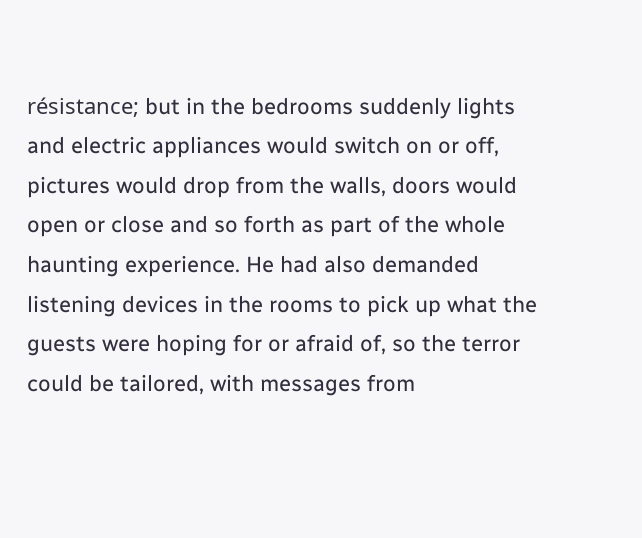résistance; but in the bedrooms suddenly lights and electric appliances would switch on or off, pictures would drop from the walls, doors would open or close and so forth as part of the whole haunting experience. He had also demanded listening devices in the rooms to pick up what the guests were hoping for or afraid of, so the terror could be tailored, with messages from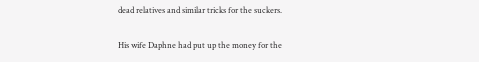dead relatives and similar tricks for the suckers.


His wife Daphne had put up the money for the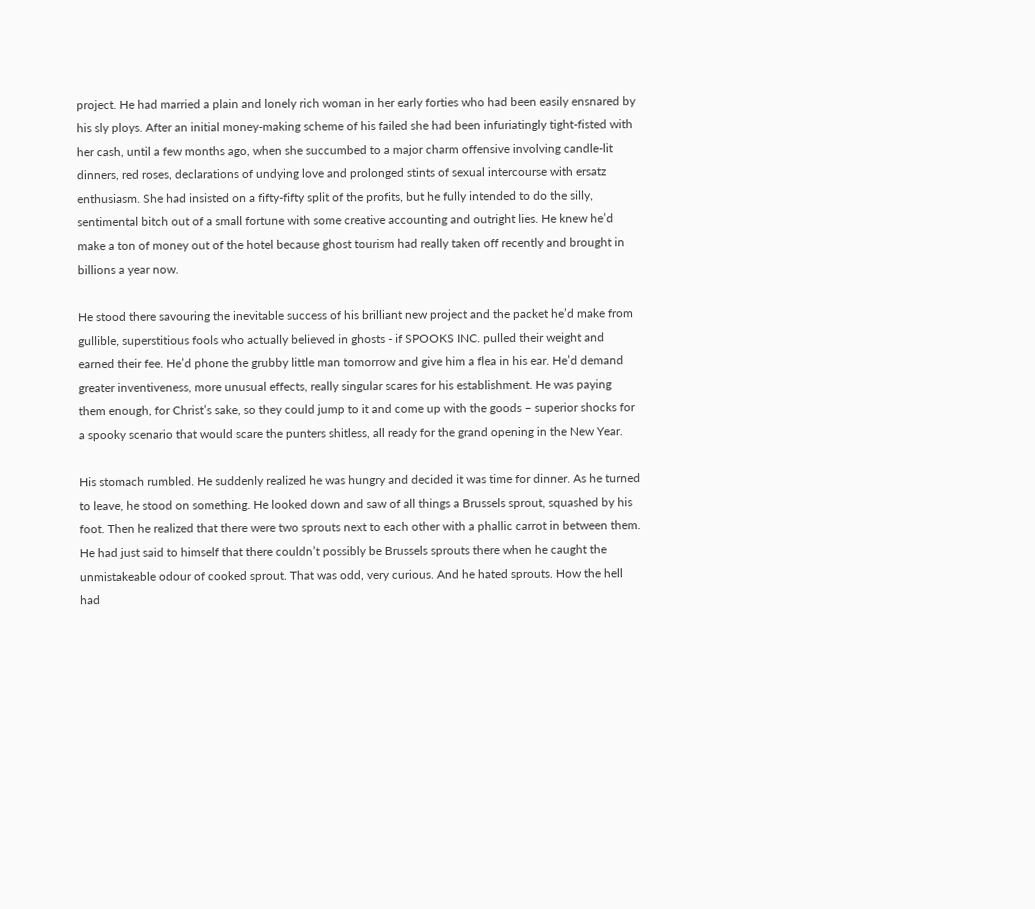project. He had married a plain and lonely rich woman in her early forties who had been easily ensnared by his sly ploys. After an initial money-making scheme of his failed she had been infuriatingly tight-fisted with her cash, until a few months ago, when she succumbed to a major charm offensive involving candle-lit dinners, red roses, declarations of undying love and prolonged stints of sexual intercourse with ersatz enthusiasm. She had insisted on a fifty-fifty split of the profits, but he fully intended to do the silly, sentimental bitch out of a small fortune with some creative accounting and outright lies. He knew he’d make a ton of money out of the hotel because ghost tourism had really taken off recently and brought in billions a year now.

He stood there savouring the inevitable success of his brilliant new project and the packet he’d make from gullible, superstitious fools who actually believed in ghosts - if SPOOKS INC. pulled their weight and earned their fee. He’d phone the grubby little man tomorrow and give him a flea in his ear. He’d demand greater inventiveness, more unusual effects, really singular scares for his establishment. He was paying them enough, for Christ’s sake, so they could jump to it and come up with the goods – superior shocks for a spooky scenario that would scare the punters shitless, all ready for the grand opening in the New Year.

His stomach rumbled. He suddenly realized he was hungry and decided it was time for dinner. As he turned to leave, he stood on something. He looked down and saw of all things a Brussels sprout, squashed by his foot. Then he realized that there were two sprouts next to each other with a phallic carrot in between them. He had just said to himself that there couldn’t possibly be Brussels sprouts there when he caught the unmistakeable odour of cooked sprout. That was odd, very curious. And he hated sprouts. How the hell had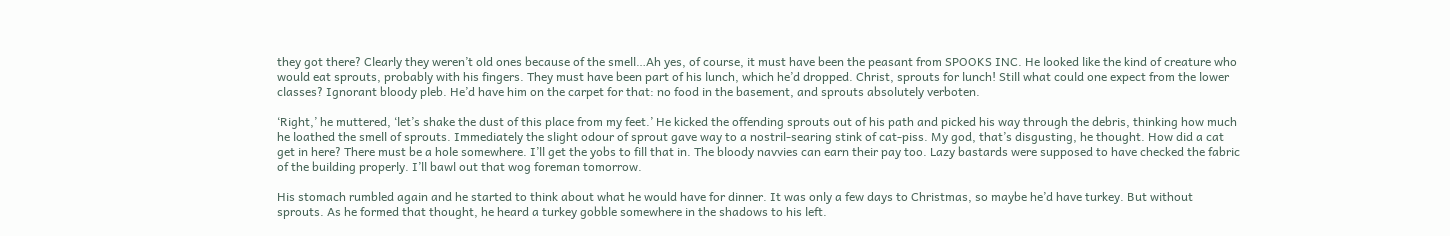they got there? Clearly they weren’t old ones because of the smell…Ah yes, of course, it must have been the peasant from SPOOKS INC. He looked like the kind of creature who would eat sprouts, probably with his fingers. They must have been part of his lunch, which he’d dropped. Christ, sprouts for lunch! Still what could one expect from the lower classes? Ignorant bloody pleb. He’d have him on the carpet for that: no food in the basement, and sprouts absolutely verboten.

‘Right,’ he muttered, ‘let’s shake the dust of this place from my feet.’ He kicked the offending sprouts out of his path and picked his way through the debris, thinking how much he loathed the smell of sprouts. Immediately the slight odour of sprout gave way to a nostril-searing stink of cat-piss. My god, that’s disgusting, he thought. How did a cat get in here? There must be a hole somewhere. I’ll get the yobs to fill that in. The bloody navvies can earn their pay too. Lazy bastards were supposed to have checked the fabric of the building properly. I’ll bawl out that wog foreman tomorrow.

His stomach rumbled again and he started to think about what he would have for dinner. It was only a few days to Christmas, so maybe he’d have turkey. But without sprouts. As he formed that thought, he heard a turkey gobble somewhere in the shadows to his left.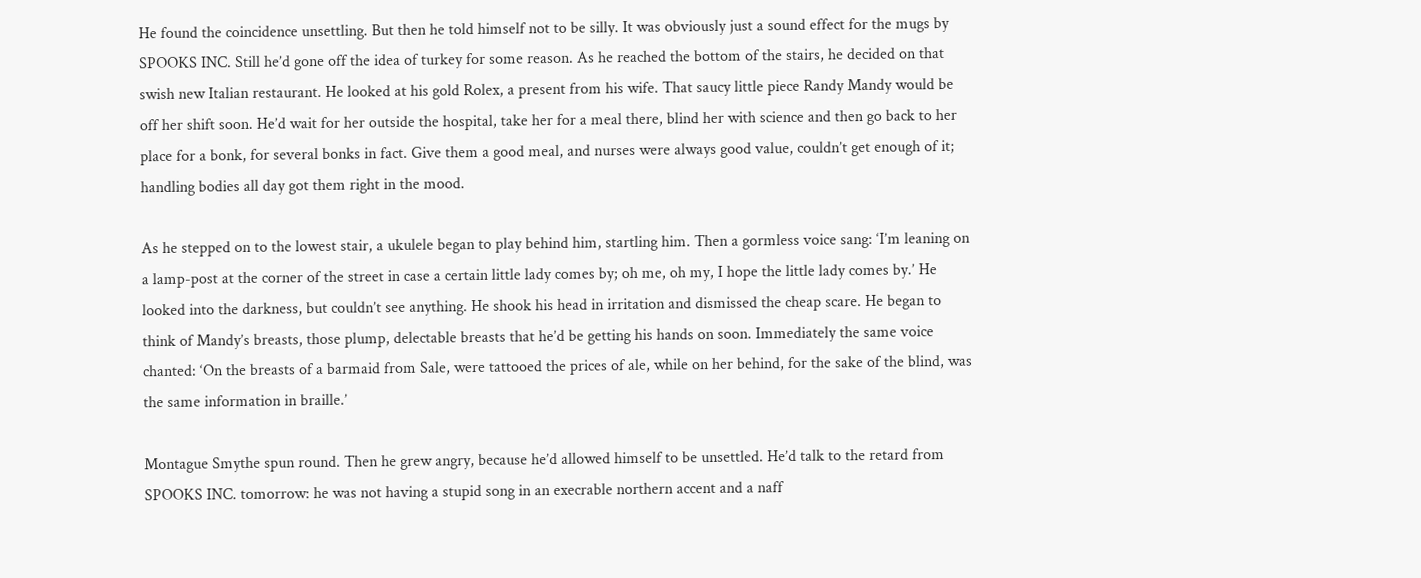He found the coincidence unsettling. But then he told himself not to be silly. It was obviously just a sound effect for the mugs by SPOOKS INC. Still he’d gone off the idea of turkey for some reason. As he reached the bottom of the stairs, he decided on that swish new Italian restaurant. He looked at his gold Rolex, a present from his wife. That saucy little piece Randy Mandy would be off her shift soon. He’d wait for her outside the hospital, take her for a meal there, blind her with science and then go back to her place for a bonk, for several bonks in fact. Give them a good meal, and nurses were always good value, couldn’t get enough of it; handling bodies all day got them right in the mood.

As he stepped on to the lowest stair, a ukulele began to play behind him, startling him. Then a gormless voice sang: ‘I’m leaning on a lamp-post at the corner of the street in case a certain little lady comes by; oh me, oh my, I hope the little lady comes by.’ He looked into the darkness, but couldn’t see anything. He shook his head in irritation and dismissed the cheap scare. He began to think of Mandy’s breasts, those plump, delectable breasts that he’d be getting his hands on soon. Immediately the same voice chanted: ‘On the breasts of a barmaid from Sale, were tattooed the prices of ale, while on her behind, for the sake of the blind, was the same information in braille.’

Montague Smythe spun round. Then he grew angry, because he’d allowed himself to be unsettled. He’d talk to the retard from SPOOKS INC. tomorrow: he was not having a stupid song in an execrable northern accent and a naff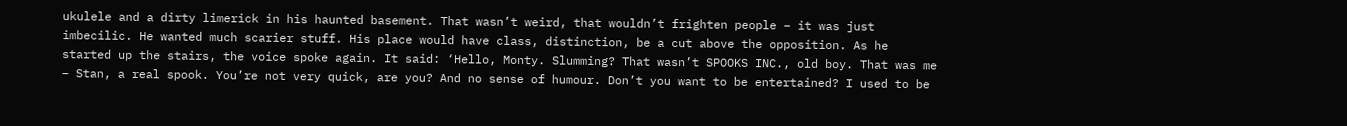ukulele and a dirty limerick in his haunted basement. That wasn’t weird, that wouldn’t frighten people – it was just imbecilic. He wanted much scarier stuff. His place would have class, distinction, be a cut above the opposition. As he started up the stairs, the voice spoke again. It said: ‘Hello, Monty. Slumming? That wasn’t SPOOKS INC., old boy. That was me – Stan, a real spook. You’re not very quick, are you? And no sense of humour. Don’t you want to be entertained? I used to be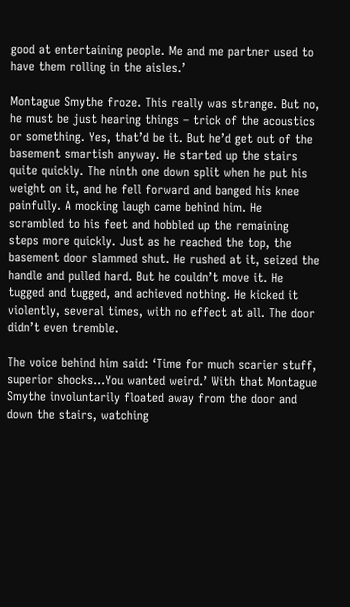good at entertaining people. Me and me partner used to have them rolling in the aisles.’

Montague Smythe froze. This really was strange. But no, he must be just hearing things – trick of the acoustics or something. Yes, that’d be it. But he’d get out of the basement smartish anyway. He started up the stairs quite quickly. The ninth one down split when he put his weight on it, and he fell forward and banged his knee painfully. A mocking laugh came behind him. He scrambled to his feet and hobbled up the remaining steps more quickly. Just as he reached the top, the basement door slammed shut. He rushed at it, seized the handle and pulled hard. But he couldn’t move it. He tugged and tugged, and achieved nothing. He kicked it violently, several times, with no effect at all. The door didn’t even tremble.

The voice behind him said: ‘Time for much scarier stuff, superior shocks…You wanted weird.’ With that Montague Smythe involuntarily floated away from the door and down the stairs, watching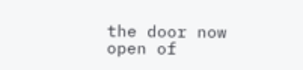the door now open of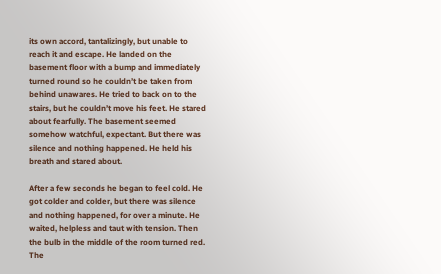its own accord, tantalizingly, but unable to reach it and escape. He landed on the basement floor with a bump and immediately turned round so he couldn’t be taken from behind unawares. He tried to back on to the stairs, but he couldn’t move his feet. He stared about fearfully. The basement seemed somehow watchful, expectant. But there was silence and nothing happened. He held his breath and stared about.

After a few seconds he began to feel cold. He got colder and colder, but there was silence and nothing happened, for over a minute. He waited, helpless and taut with tension. Then the bulb in the middle of the room turned red. The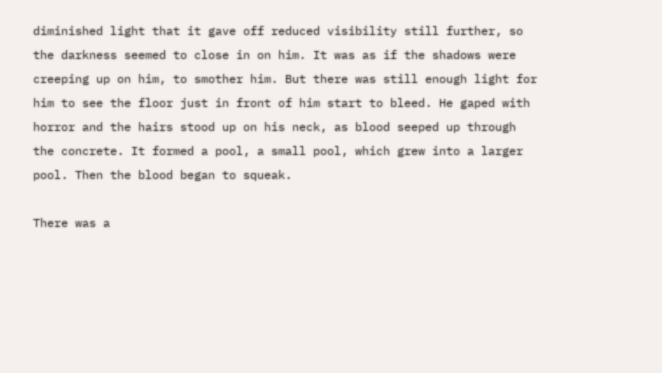diminished light that it gave off reduced visibility still further, so the darkness seemed to close in on him. It was as if the shadows were creeping up on him, to smother him. But there was still enough light for him to see the floor just in front of him start to bleed. He gaped with horror and the hairs stood up on his neck, as blood seeped up through the concrete. It formed a pool, a small pool, which grew into a larger pool. Then the blood began to squeak.

There was a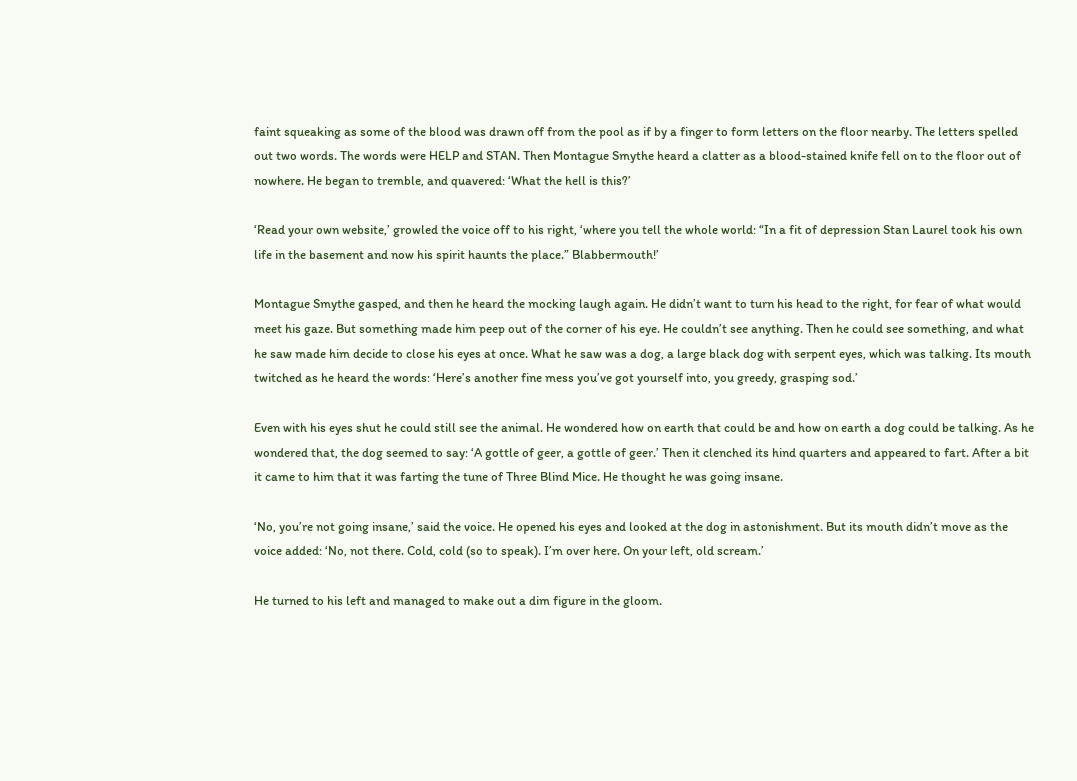faint squeaking as some of the blood was drawn off from the pool as if by a finger to form letters on the floor nearby. The letters spelled out two words. The words were HELP and STAN. Then Montague Smythe heard a clatter as a blood-stained knife fell on to the floor out of nowhere. He began to tremble, and quavered: ‘What the hell is this?’

‘Read your own website,’ growled the voice off to his right, ‘where you tell the whole world: “In a fit of depression Stan Laurel took his own life in the basement and now his spirit haunts the place.” Blabbermouth!’

Montague Smythe gasped, and then he heard the mocking laugh again. He didn’t want to turn his head to the right, for fear of what would meet his gaze. But something made him peep out of the corner of his eye. He couldn’t see anything. Then he could see something, and what he saw made him decide to close his eyes at once. What he saw was a dog, a large black dog with serpent eyes, which was talking. Its mouth twitched as he heard the words: ‘Here’s another fine mess you’ve got yourself into, you greedy, grasping sod.’

Even with his eyes shut he could still see the animal. He wondered how on earth that could be and how on earth a dog could be talking. As he wondered that, the dog seemed to say: ‘A gottle of geer, a gottle of geer.’ Then it clenched its hind quarters and appeared to fart. After a bit it came to him that it was farting the tune of Three Blind Mice. He thought he was going insane.

‘No, you’re not going insane,’ said the voice. He opened his eyes and looked at the dog in astonishment. But its mouth didn’t move as the voice added: ‘No, not there. Cold, cold (so to speak). I’m over here. On your left, old scream.’

He turned to his left and managed to make out a dim figure in the gloom.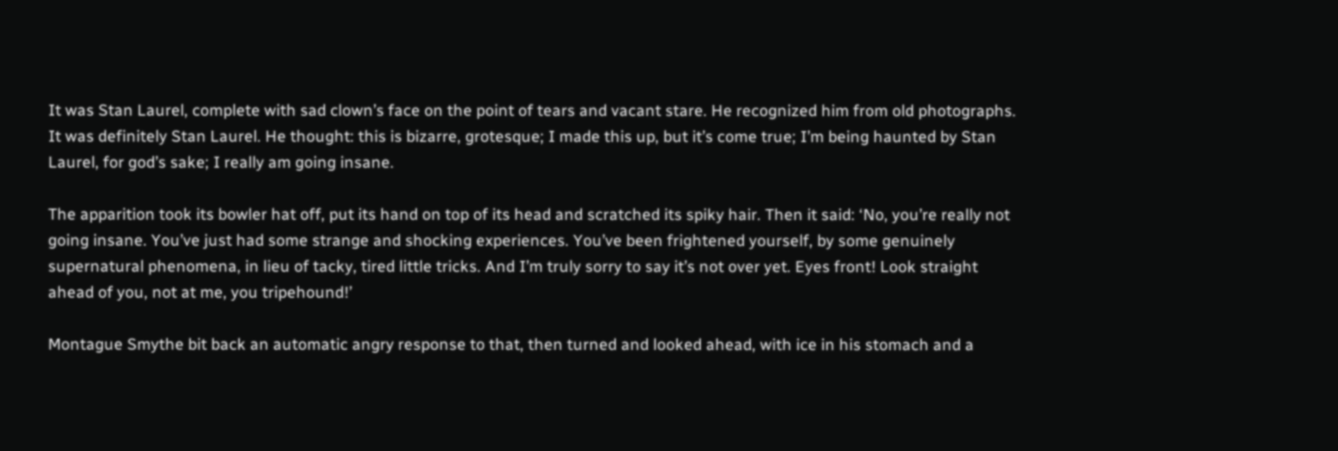It was Stan Laurel, complete with sad clown’s face on the point of tears and vacant stare. He recognized him from old photographs. It was definitely Stan Laurel. He thought: this is bizarre, grotesque; I made this up, but it’s come true; I’m being haunted by Stan Laurel, for god’s sake; I really am going insane.

The apparition took its bowler hat off, put its hand on top of its head and scratched its spiky hair. Then it said: ‘No, you’re really not going insane. You’ve just had some strange and shocking experiences. You’ve been frightened yourself, by some genuinely supernatural phenomena, in lieu of tacky, tired little tricks. And I’m truly sorry to say it’s not over yet. Eyes front! Look straight ahead of you, not at me, you tripehound!’

Montague Smythe bit back an automatic angry response to that, then turned and looked ahead, with ice in his stomach and a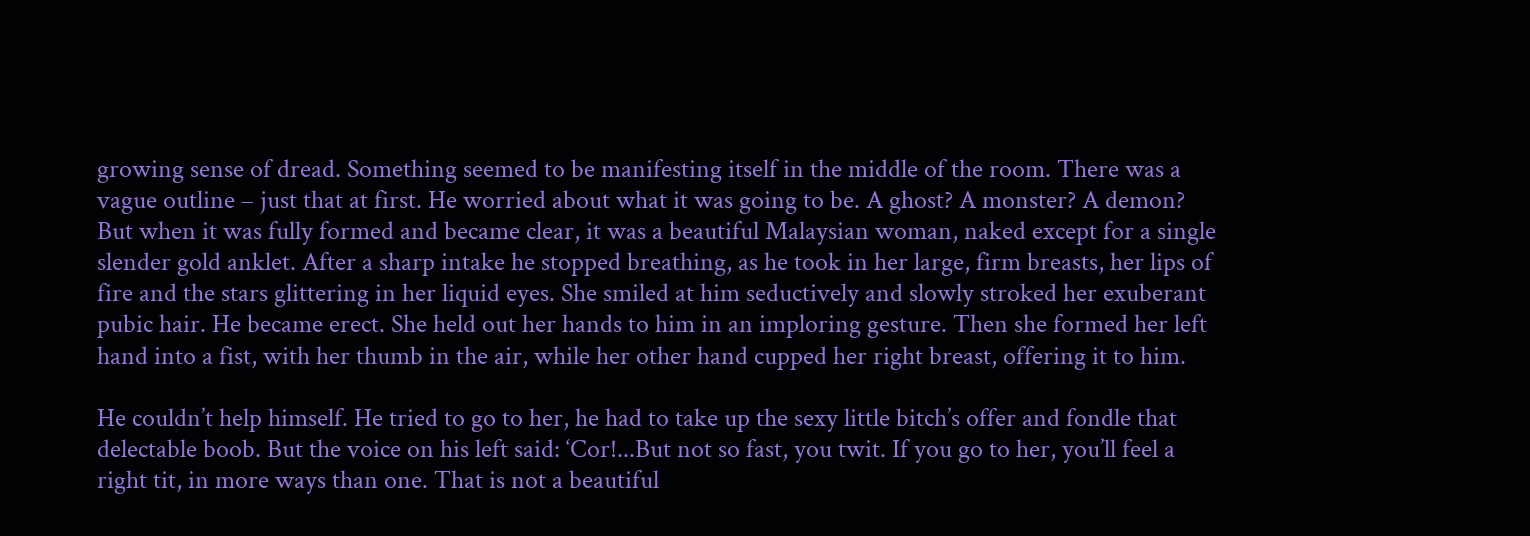growing sense of dread. Something seemed to be manifesting itself in the middle of the room. There was a vague outline – just that at first. He worried about what it was going to be. A ghost? A monster? A demon? But when it was fully formed and became clear, it was a beautiful Malaysian woman, naked except for a single slender gold anklet. After a sharp intake he stopped breathing, as he took in her large, firm breasts, her lips of fire and the stars glittering in her liquid eyes. She smiled at him seductively and slowly stroked her exuberant pubic hair. He became erect. She held out her hands to him in an imploring gesture. Then she formed her left hand into a fist, with her thumb in the air, while her other hand cupped her right breast, offering it to him.

He couldn’t help himself. He tried to go to her, he had to take up the sexy little bitch’s offer and fondle that delectable boob. But the voice on his left said: ‘Cor!...But not so fast, you twit. If you go to her, you’ll feel a right tit, in more ways than one. That is not a beautiful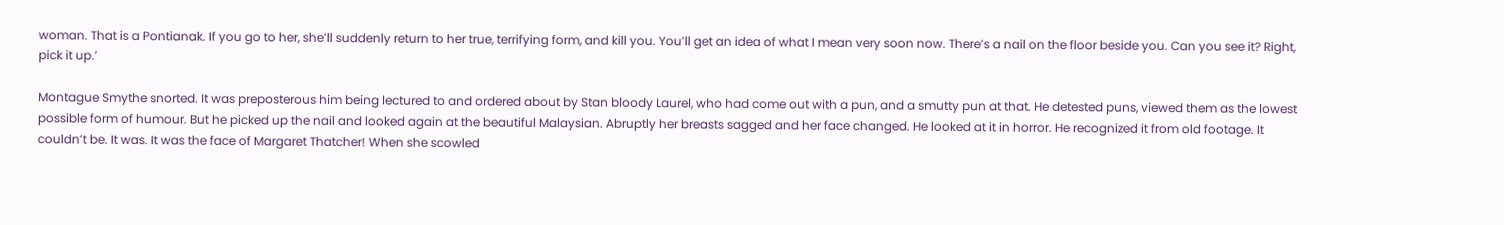woman. That is a Pontianak. If you go to her, she’ll suddenly return to her true, terrifying form, and kill you. You’ll get an idea of what I mean very soon now. There’s a nail on the floor beside you. Can you see it? Right, pick it up.’

Montague Smythe snorted. It was preposterous him being lectured to and ordered about by Stan bloody Laurel, who had come out with a pun, and a smutty pun at that. He detested puns, viewed them as the lowest possible form of humour. But he picked up the nail and looked again at the beautiful Malaysian. Abruptly her breasts sagged and her face changed. He looked at it in horror. He recognized it from old footage. It couldn’t be. It was. It was the face of Margaret Thatcher! When she scowled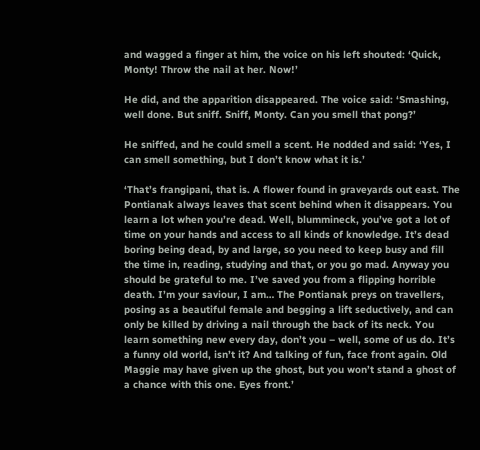and wagged a finger at him, the voice on his left shouted: ‘Quick, Monty! Throw the nail at her. Now!’

He did, and the apparition disappeared. The voice said: ‘Smashing, well done. But sniff. Sniff, Monty. Can you smell that pong?’

He sniffed, and he could smell a scent. He nodded and said: ‘Yes, I can smell something, but I don’t know what it is.’

‘That’s frangipani, that is. A flower found in graveyards out east. The Pontianak always leaves that scent behind when it disappears. You learn a lot when you’re dead. Well, blummineck, you’ve got a lot of time on your hands and access to all kinds of knowledge. It’s dead boring being dead, by and large, so you need to keep busy and fill the time in, reading, studying and that, or you go mad. Anyway you should be grateful to me. I’ve saved you from a flipping horrible death. I’m your saviour, I am… The Pontianak preys on travellers, posing as a beautiful female and begging a lift seductively, and can only be killed by driving a nail through the back of its neck. You learn something new every day, don’t you – well, some of us do. It’s a funny old world, isn’t it? And talking of fun, face front again. Old Maggie may have given up the ghost, but you won’t stand a ghost of a chance with this one. Eyes front.’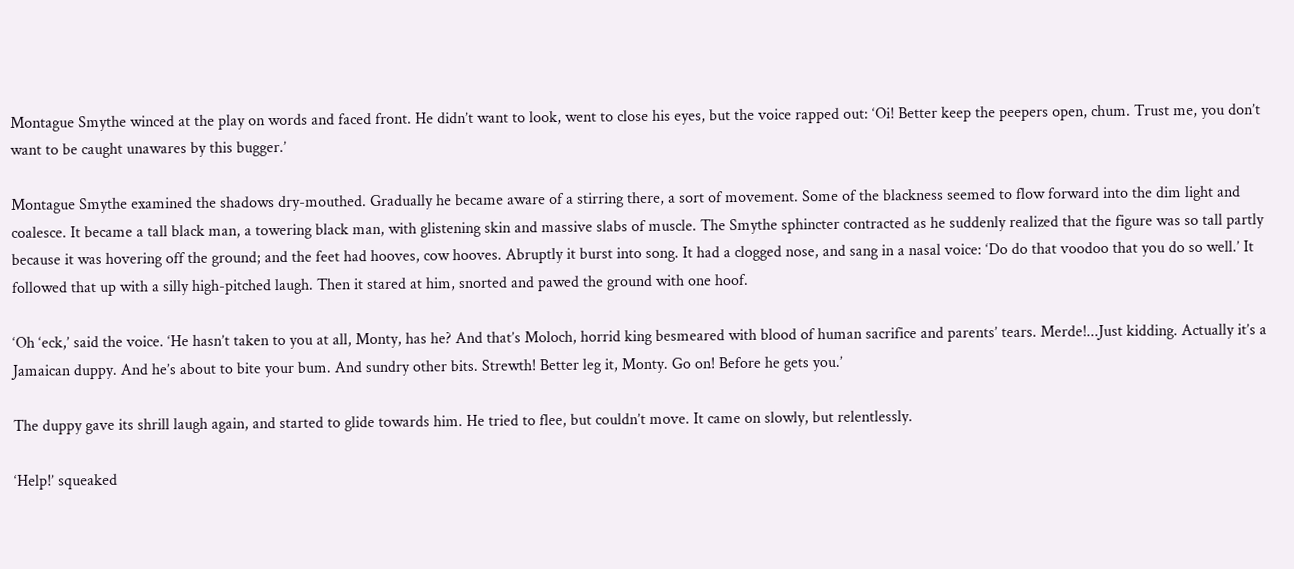Montague Smythe winced at the play on words and faced front. He didn’t want to look, went to close his eyes, but the voice rapped out: ‘Oi! Better keep the peepers open, chum. Trust me, you don’t want to be caught unawares by this bugger.’

Montague Smythe examined the shadows dry-mouthed. Gradually he became aware of a stirring there, a sort of movement. Some of the blackness seemed to flow forward into the dim light and coalesce. It became a tall black man, a towering black man, with glistening skin and massive slabs of muscle. The Smythe sphincter contracted as he suddenly realized that the figure was so tall partly because it was hovering off the ground; and the feet had hooves, cow hooves. Abruptly it burst into song. It had a clogged nose, and sang in a nasal voice: ‘Do do that voodoo that you do so well.’ It followed that up with a silly high-pitched laugh. Then it stared at him, snorted and pawed the ground with one hoof.

‘Oh ‘eck,’ said the voice. ‘He hasn’t taken to you at all, Monty, has he? And that’s Moloch, horrid king besmeared with blood of human sacrifice and parents’ tears. Merde!...Just kidding. Actually it’s a Jamaican duppy. And he’s about to bite your bum. And sundry other bits. Strewth! Better leg it, Monty. Go on! Before he gets you.’

The duppy gave its shrill laugh again, and started to glide towards him. He tried to flee, but couldn’t move. It came on slowly, but relentlessly.

‘Help!’ squeaked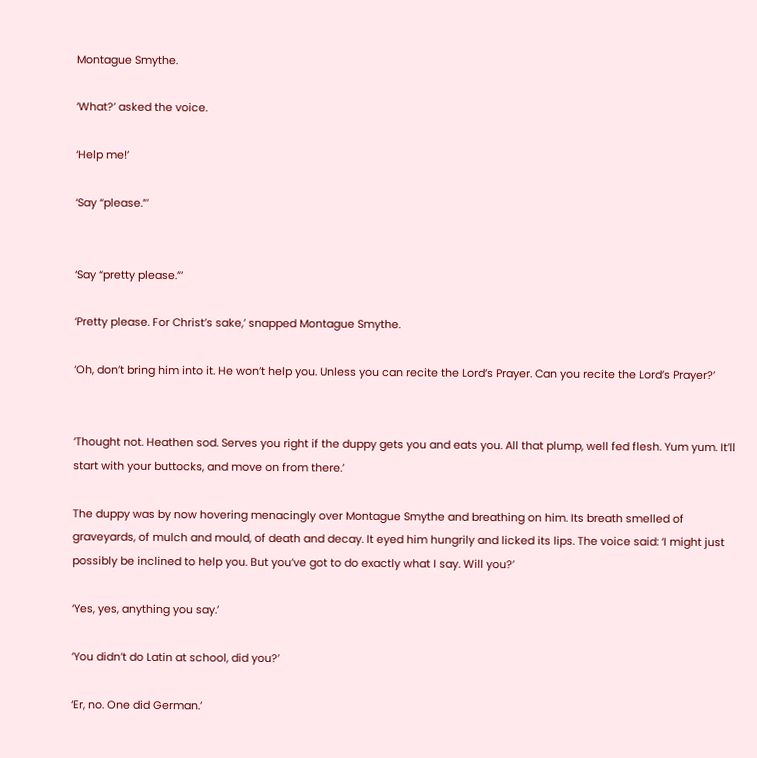Montague Smythe.

‘What?’ asked the voice.

‘Help me!’

‘Say “please.”’


‘Say “pretty please.”’

‘Pretty please. For Christ’s sake,’ snapped Montague Smythe.

‘Oh, don’t bring him into it. He won’t help you. Unless you can recite the Lord’s Prayer. Can you recite the Lord’s Prayer?’


‘Thought not. Heathen sod. Serves you right if the duppy gets you and eats you. All that plump, well fed flesh. Yum yum. It’ll start with your buttocks, and move on from there.’

The duppy was by now hovering menacingly over Montague Smythe and breathing on him. Its breath smelled of graveyards, of mulch and mould, of death and decay. It eyed him hungrily and licked its lips. The voice said: ‘I might just possibly be inclined to help you. But you’ve got to do exactly what I say. Will you?’

‘Yes, yes, anything you say.’

‘You didn’t do Latin at school, did you?’

‘Er, no. One did German.’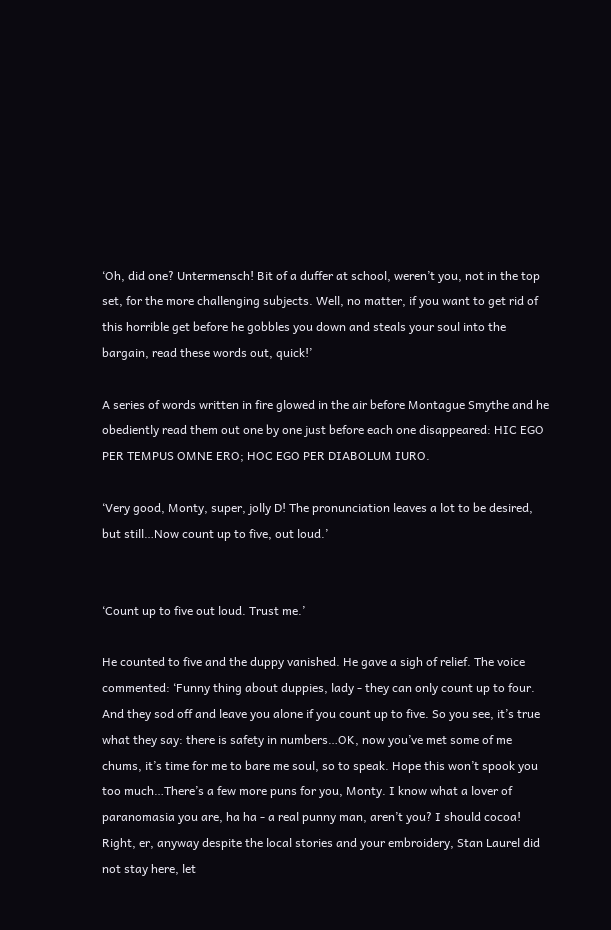‘Oh, did one? Untermensch! Bit of a duffer at school, weren’t you, not in the top set, for the more challenging subjects. Well, no matter, if you want to get rid of this horrible get before he gobbles you down and steals your soul into the bargain, read these words out, quick!’

A series of words written in fire glowed in the air before Montague Smythe and he obediently read them out one by one just before each one disappeared: HIC EGO PER TEMPUS OMNE ERO; HOC EGO PER DIABOLUM IURO.

‘Very good, Monty, super, jolly D! The pronunciation leaves a lot to be desired, but still…Now count up to five, out loud.’


‘Count up to five out loud. Trust me.’

He counted to five and the duppy vanished. He gave a sigh of relief. The voice commented: ‘Funny thing about duppies, lady - they can only count up to four. And they sod off and leave you alone if you count up to five. So you see, it’s true what they say: there is safety in numbers…OK, now you’ve met some of me chums, it’s time for me to bare me soul, so to speak. Hope this won’t spook you too much…There’s a few more puns for you, Monty. I know what a lover of paranomasia you are, ha ha - a real punny man, aren’t you? I should cocoa! Right, er, anyway despite the local stories and your embroidery, Stan Laurel did not stay here, let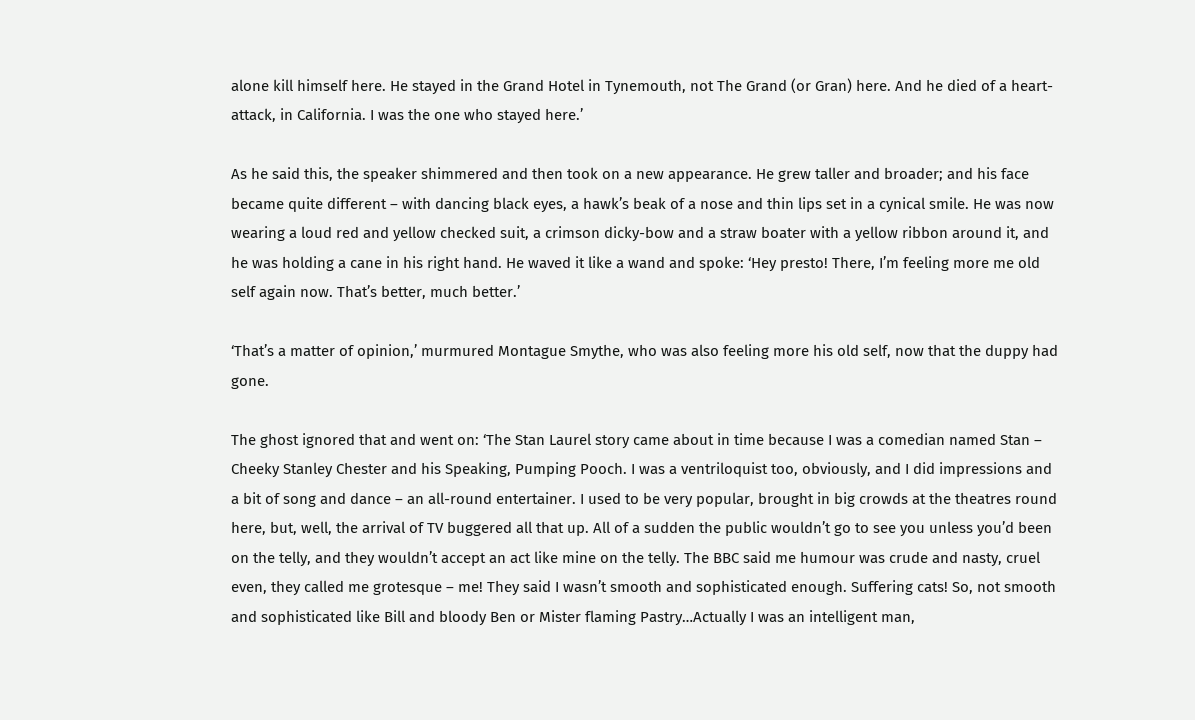alone kill himself here. He stayed in the Grand Hotel in Tynemouth, not The Grand (or Gran) here. And he died of a heart-attack, in California. I was the one who stayed here.’

As he said this, the speaker shimmered and then took on a new appearance. He grew taller and broader; and his face became quite different – with dancing black eyes, a hawk’s beak of a nose and thin lips set in a cynical smile. He was now wearing a loud red and yellow checked suit, a crimson dicky-bow and a straw boater with a yellow ribbon around it, and he was holding a cane in his right hand. He waved it like a wand and spoke: ‘Hey presto! There, I’m feeling more me old self again now. That’s better, much better.’

‘That’s a matter of opinion,’ murmured Montague Smythe, who was also feeling more his old self, now that the duppy had gone.

The ghost ignored that and went on: ‘The Stan Laurel story came about in time because I was a comedian named Stan – Cheeky Stanley Chester and his Speaking, Pumping Pooch. I was a ventriloquist too, obviously, and I did impressions and a bit of song and dance – an all-round entertainer. I used to be very popular, brought in big crowds at the theatres round here, but, well, the arrival of TV buggered all that up. All of a sudden the public wouldn’t go to see you unless you’d been on the telly, and they wouldn’t accept an act like mine on the telly. The BBC said me humour was crude and nasty, cruel even, they called me grotesque – me! They said I wasn’t smooth and sophisticated enough. Suffering cats! So, not smooth and sophisticated like Bill and bloody Ben or Mister flaming Pastry…Actually I was an intelligent man,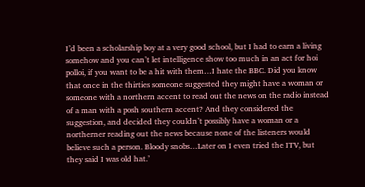I’d been a scholarship boy at a very good school, but I had to earn a living somehow and you can’t let intelligence show too much in an act for hoi polloi, if you want to be a hit with them…I hate the BBC. Did you know that once in the thirties someone suggested they might have a woman or someone with a northern accent to read out the news on the radio instead of a man with a posh southern accent? And they considered the suggestion, and decided they couldn’t possibly have a woman or a northerner reading out the news because none of the listeners would believe such a person. Bloody snobs…Later on I even tried the ITV, but they said I was old hat.’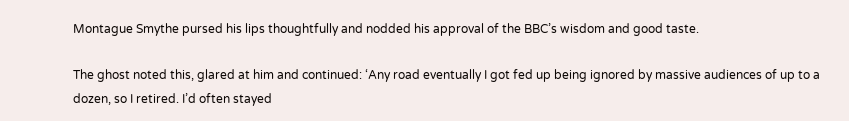Montague Smythe pursed his lips thoughtfully and nodded his approval of the BBC’s wisdom and good taste.

The ghost noted this, glared at him and continued: ‘Any road eventually I got fed up being ignored by massive audiences of up to a dozen, so I retired. I’d often stayed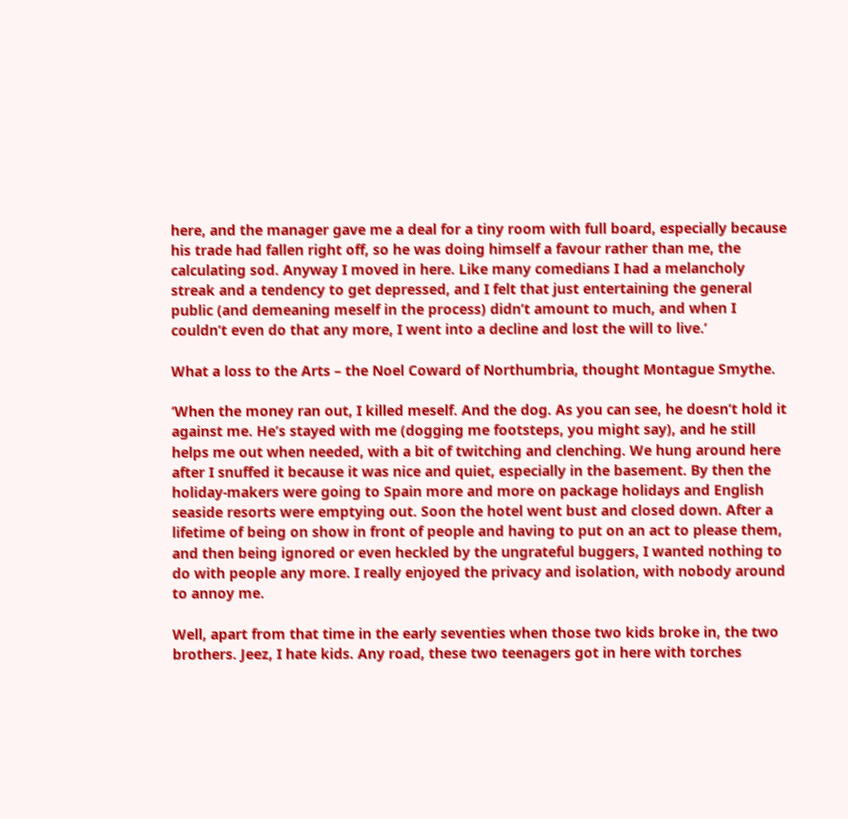here, and the manager gave me a deal for a tiny room with full board, especially because his trade had fallen right off, so he was doing himself a favour rather than me, the calculating sod. Anyway I moved in here. Like many comedians I had a melancholy streak and a tendency to get depressed, and I felt that just entertaining the general public (and demeaning meself in the process) didn’t amount to much, and when I couldn’t even do that any more, I went into a decline and lost the will to live.’

What a loss to the Arts – the Noel Coward of Northumbria, thought Montague Smythe.

‘When the money ran out, I killed meself. And the dog. As you can see, he doesn’t hold it against me. He’s stayed with me (dogging me footsteps, you might say), and he still helps me out when needed, with a bit of twitching and clenching. We hung around here after I snuffed it because it was nice and quiet, especially in the basement. By then the holiday-makers were going to Spain more and more on package holidays and English seaside resorts were emptying out. Soon the hotel went bust and closed down. After a lifetime of being on show in front of people and having to put on an act to please them, and then being ignored or even heckled by the ungrateful buggers, I wanted nothing to do with people any more. I really enjoyed the privacy and isolation, with nobody around to annoy me.

Well, apart from that time in the early seventies when those two kids broke in, the two brothers. Jeez, I hate kids. Any road, these two teenagers got in here with torches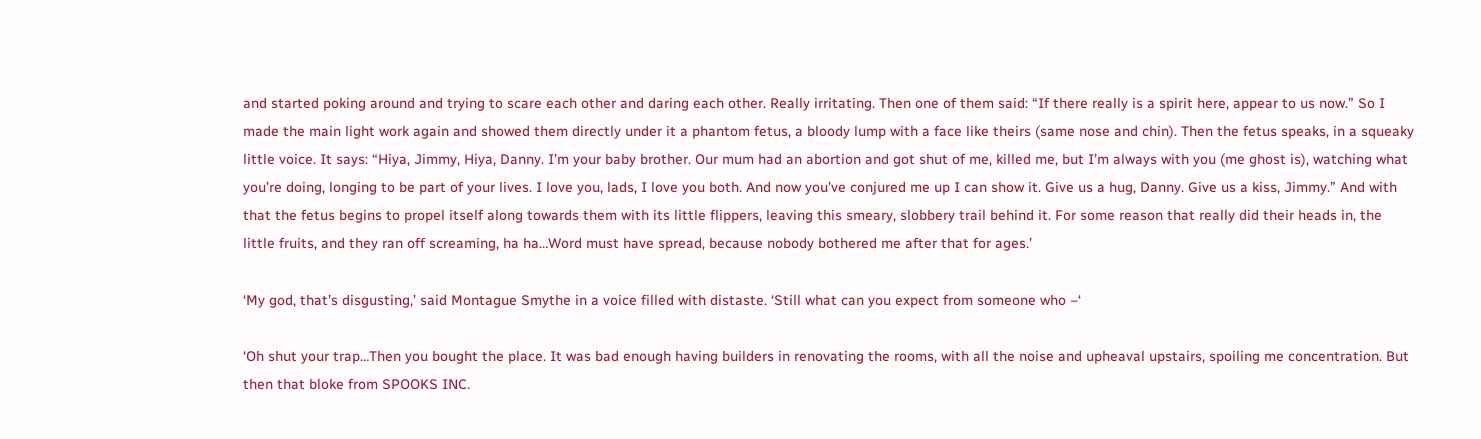and started poking around and trying to scare each other and daring each other. Really irritating. Then one of them said: “If there really is a spirit here, appear to us now.” So I made the main light work again and showed them directly under it a phantom fetus, a bloody lump with a face like theirs (same nose and chin). Then the fetus speaks, in a squeaky little voice. It says: “Hiya, Jimmy, Hiya, Danny. I’m your baby brother. Our mum had an abortion and got shut of me, killed me, but I’m always with you (me ghost is), watching what you’re doing, longing to be part of your lives. I love you, lads, I love you both. And now you’ve conjured me up I can show it. Give us a hug, Danny. Give us a kiss, Jimmy.” And with that the fetus begins to propel itself along towards them with its little flippers, leaving this smeary, slobbery trail behind it. For some reason that really did their heads in, the little fruits, and they ran off screaming, ha ha…Word must have spread, because nobody bothered me after that for ages.’

‘My god, that’s disgusting,’ said Montague Smythe in a voice filled with distaste. ‘Still what can you expect from someone who –‘

‘Oh shut your trap…Then you bought the place. It was bad enough having builders in renovating the rooms, with all the noise and upheaval upstairs, spoiling me concentration. But then that bloke from SPOOKS INC.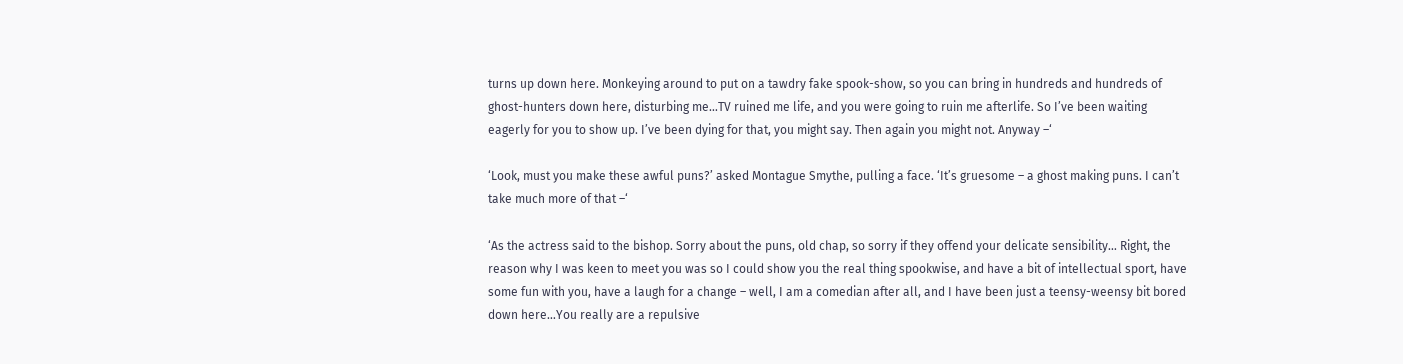turns up down here. Monkeying around to put on a tawdry fake spook-show, so you can bring in hundreds and hundreds of ghost-hunters down here, disturbing me…TV ruined me life, and you were going to ruin me afterlife. So I’ve been waiting eagerly for you to show up. I’ve been dying for that, you might say. Then again you might not. Anyway –‘

‘Look, must you make these awful puns?’ asked Montague Smythe, pulling a face. ‘It’s gruesome – a ghost making puns. I can’t take much more of that –‘

‘As the actress said to the bishop. Sorry about the puns, old chap, so sorry if they offend your delicate sensibility… Right, the reason why I was keen to meet you was so I could show you the real thing spookwise, and have a bit of intellectual sport, have some fun with you, have a laugh for a change – well, I am a comedian after all, and I have been just a teensy-weensy bit bored down here…You really are a repulsive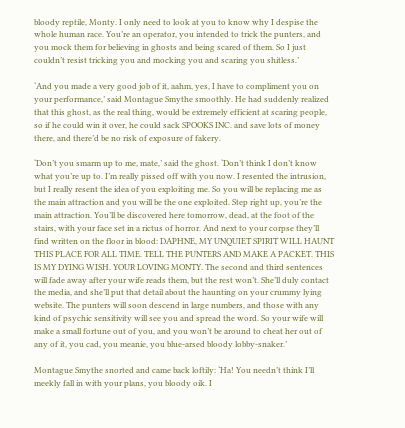bloody reptile, Monty. I only need to look at you to know why I despise the whole human race. You’re an operator, you intended to trick the punters, and you mock them for believing in ghosts and being scared of them. So I just couldn’t resist tricking you and mocking you and scaring you shitless.’

‘And you made a very good job of it, aahm, yes, I have to compliment you on your performance,’ said Montague Smythe smoothly. He had suddenly realized that this ghost, as the real thing, would be extremely efficient at scaring people, so if he could win it over, he could sack SPOOKS INC. and save lots of money there, and there’d be no risk of exposure of fakery.

‘Don’t you smarm up to me, mate,’ said the ghost. ‘Don’t think I don’t know what you’re up to. I’m really pissed off with you now. I resented the intrusion, but I really resent the idea of you exploiting me. So you will be replacing me as the main attraction and you will be the one exploited. Step right up, you’re the main attraction. You’ll be discovered here tomorrow, dead, at the foot of the stairs, with your face set in a rictus of horror. And next to your corpse they’ll find written on the floor in blood: DAPHNE, MY UNQUIET SPIRIT WILL HAUNT THIS PLACE FOR ALL TIME. TELL THE PUNTERS AND MAKE A PACKET. THIS IS MY DYING WISH. YOUR LOVING MONTY. The second and third sentences will fade away after your wife reads them, but the rest won’t. She’ll duly contact the media, and she’ll put that detail about the haunting on your crummy lying website. The punters will soon descend in large numbers, and those with any kind of psychic sensitivity will see you and spread the word. So your wife will make a small fortune out of you, and you won’t be around to cheat her out of any of it, you cad, you meanie, you blue-arsed bloody lobby-snaker.’

Montague Smythe snorted and came back loftily: ‘Ha! You needn’t think I’ll meekly fall in with your plans, you bloody oik. I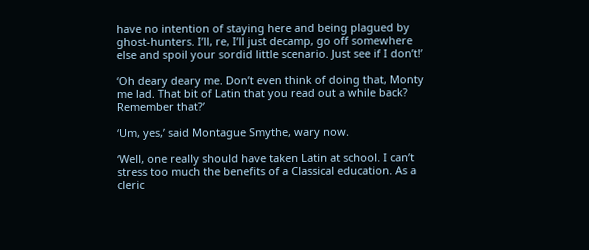have no intention of staying here and being plagued by ghost-hunters. I’ll, re, I’ll just decamp, go off somewhere else and spoil your sordid little scenario. Just see if I don’t!’

‘Oh deary deary me. Don’t even think of doing that, Monty me lad. That bit of Latin that you read out a while back? Remember that?’

‘Um, yes,’ said Montague Smythe, wary now.

‘Well, one really should have taken Latin at school. I can’t stress too much the benefits of a Classical education. As a cleric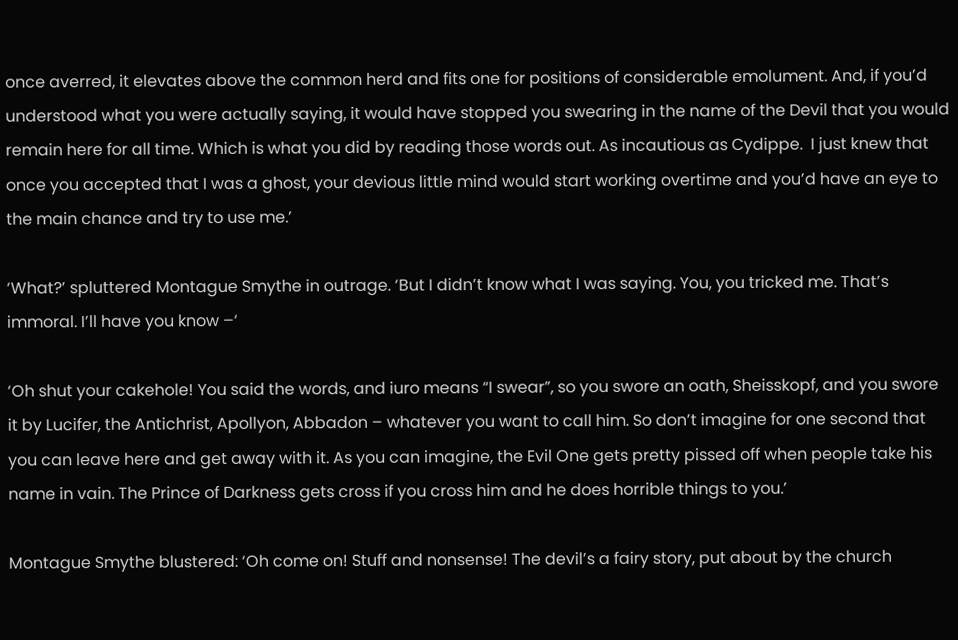once averred, it elevates above the common herd and fits one for positions of considerable emolument. And, if you’d understood what you were actually saying, it would have stopped you swearing in the name of the Devil that you would remain here for all time. Which is what you did by reading those words out. As incautious as Cydippe.  I just knew that once you accepted that I was a ghost, your devious little mind would start working overtime and you’d have an eye to the main chance and try to use me.’

‘What?’ spluttered Montague Smythe in outrage. ‘But I didn’t know what I was saying. You, you tricked me. That’s immoral. I’ll have you know –‘

‘Oh shut your cakehole! You said the words, and iuro means “I swear”, so you swore an oath, Sheisskopf, and you swore it by Lucifer, the Antichrist, Apollyon, Abbadon – whatever you want to call him. So don’t imagine for one second that you can leave here and get away with it. As you can imagine, the Evil One gets pretty pissed off when people take his name in vain. The Prince of Darkness gets cross if you cross him and he does horrible things to you.’

Montague Smythe blustered: ‘Oh come on! Stuff and nonsense! The devil’s a fairy story, put about by the church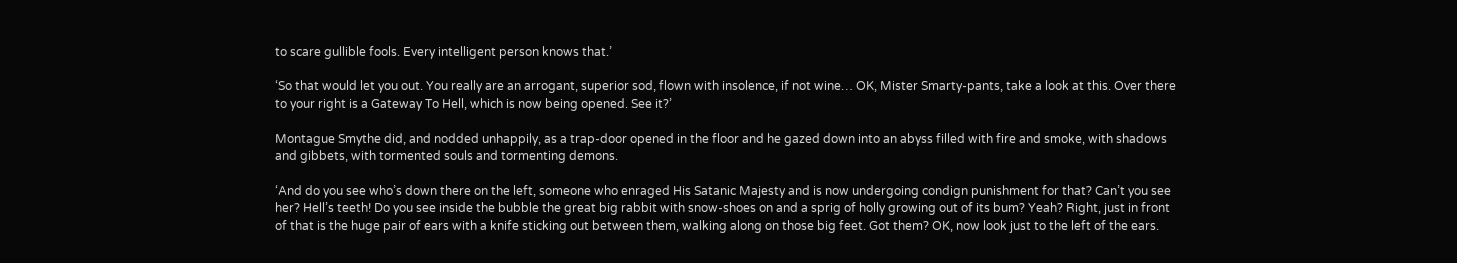to scare gullible fools. Every intelligent person knows that.’

‘So that would let you out. You really are an arrogant, superior sod, flown with insolence, if not wine… OK, Mister Smarty-pants, take a look at this. Over there to your right is a Gateway To Hell, which is now being opened. See it?’

Montague Smythe did, and nodded unhappily, as a trap-door opened in the floor and he gazed down into an abyss filled with fire and smoke, with shadows and gibbets, with tormented souls and tormenting demons.

‘And do you see who’s down there on the left, someone who enraged His Satanic Majesty and is now undergoing condign punishment for that? Can’t you see her? Hell’s teeth! Do you see inside the bubble the great big rabbit with snow-shoes on and a sprig of holly growing out of its bum? Yeah? Right, just in front of that is the huge pair of ears with a knife sticking out between them, walking along on those big feet. Got them? OK, now look just to the left of the ears.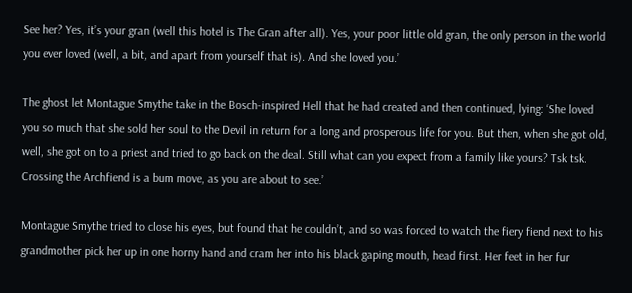See her? Yes, it’s your gran (well this hotel is The Gran after all). Yes, your poor little old gran, the only person in the world you ever loved (well, a bit, and apart from yourself that is). And she loved you.’

The ghost let Montague Smythe take in the Bosch-inspired Hell that he had created and then continued, lying: ‘She loved you so much that she sold her soul to the Devil in return for a long and prosperous life for you. But then, when she got old, well, she got on to a priest and tried to go back on the deal. Still what can you expect from a family like yours? Tsk tsk. Crossing the Archfiend is a bum move, as you are about to see.’

Montague Smythe tried to close his eyes, but found that he couldn’t, and so was forced to watch the fiery fiend next to his grandmother pick her up in one horny hand and cram her into his black gaping mouth, head first. Her feet in her fur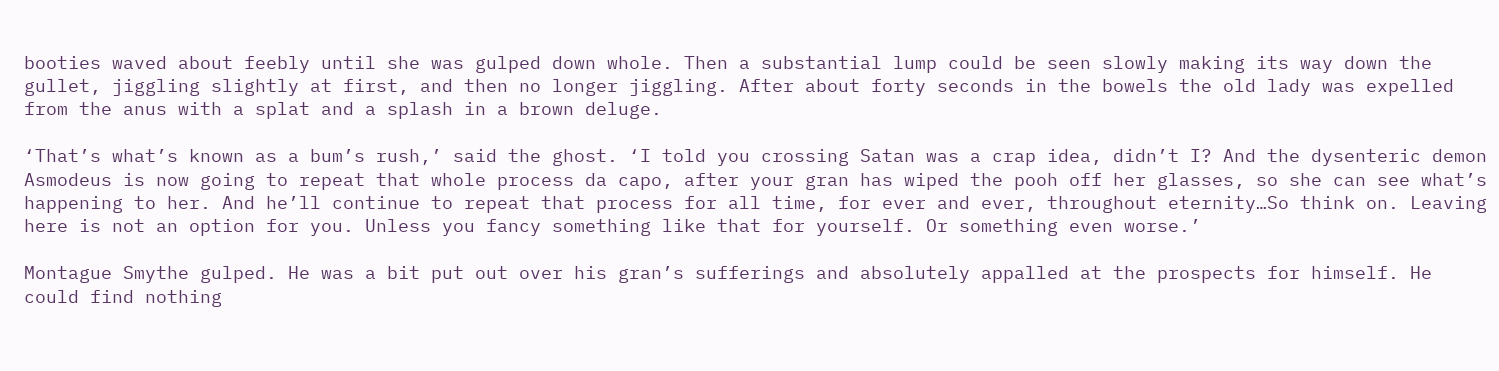booties waved about feebly until she was gulped down whole. Then a substantial lump could be seen slowly making its way down the gullet, jiggling slightly at first, and then no longer jiggling. After about forty seconds in the bowels the old lady was expelled from the anus with a splat and a splash in a brown deluge.

‘That’s what’s known as a bum’s rush,’ said the ghost. ‘I told you crossing Satan was a crap idea, didn’t I? And the dysenteric demon Asmodeus is now going to repeat that whole process da capo, after your gran has wiped the pooh off her glasses, so she can see what’s happening to her. And he’ll continue to repeat that process for all time, for ever and ever, throughout eternity…So think on. Leaving here is not an option for you. Unless you fancy something like that for yourself. Or something even worse.’

Montague Smythe gulped. He was a bit put out over his gran’s sufferings and absolutely appalled at the prospects for himself. He could find nothing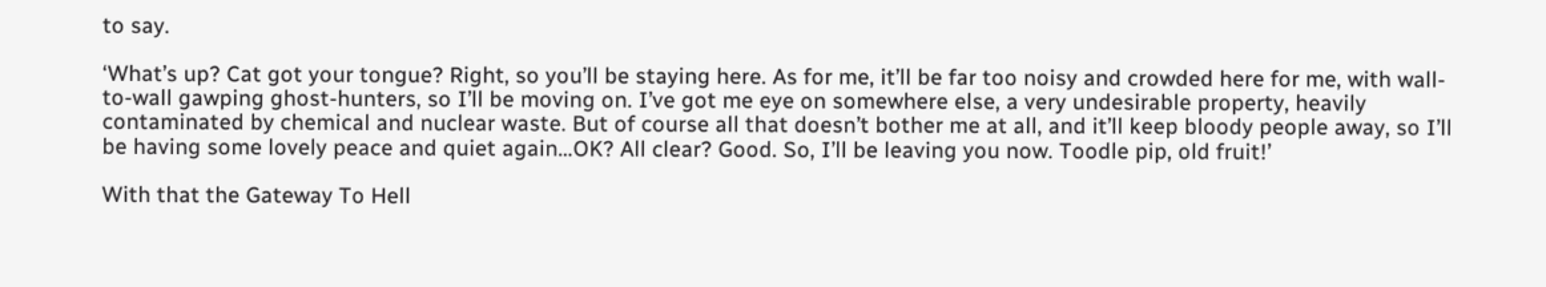to say.

‘What’s up? Cat got your tongue? Right, so you’ll be staying here. As for me, it’ll be far too noisy and crowded here for me, with wall-to-wall gawping ghost-hunters, so I’ll be moving on. I’ve got me eye on somewhere else, a very undesirable property, heavily contaminated by chemical and nuclear waste. But of course all that doesn’t bother me at all, and it’ll keep bloody people away, so I’ll be having some lovely peace and quiet again…OK? All clear? Good. So, I’ll be leaving you now. Toodle pip, old fruit!’

With that the Gateway To Hell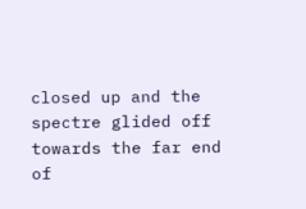closed up and the spectre glided off towards the far end of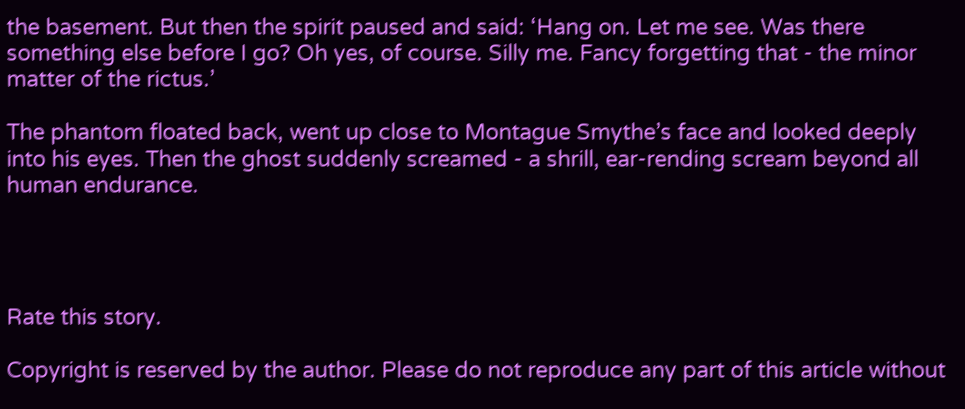the basement. But then the spirit paused and said: ‘Hang on. Let me see. Was there something else before I go? Oh yes, of course. Silly me. Fancy forgetting that - the minor matter of the rictus.’

The phantom floated back, went up close to Montague Smythe’s face and looked deeply into his eyes. Then the ghost suddenly screamed - a shrill, ear-rending scream beyond all human endurance.




Rate this story.

Copyright is reserved by the author. Please do not reproduce any part of this article without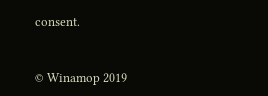consent.


© Winamop 2019